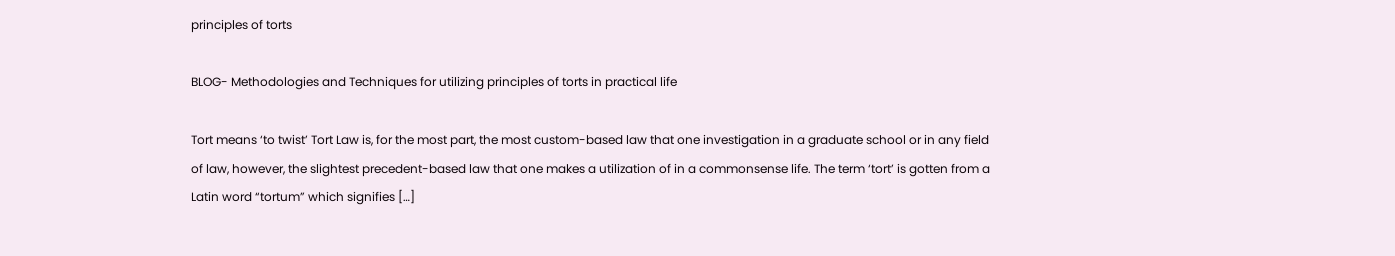principles of torts

BLOG- Methodologies and Techniques for utilizing principles of torts in practical life

Tort means ‘to twist’ Tort Law is, for the most part, the most custom-based law that one investigation in a graduate school or in any field of law, however, the slightest precedent-based law that one makes a utilization of in a commonsense life. The term ‘tort’ is gotten from a Latin word “tortum” which signifies […]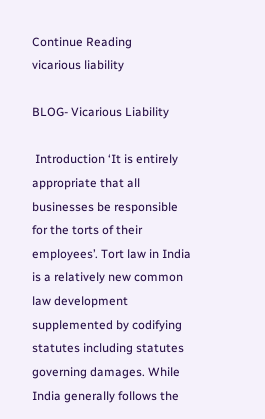Continue Reading
vicarious liability

BLOG- Vicarious Liability

 Introduction ‘It is entirely appropriate that all businesses be responsible for the torts of their employees’. Tort law in India is a relatively new common law development supplemented by codifying statutes including statutes governing damages. While India generally follows the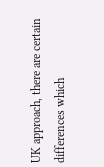UK approach, there are certain differences which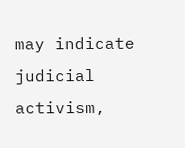may indicate judicial activism,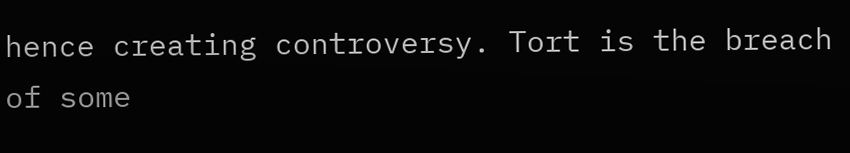hence creating controversy. Tort is the breach of some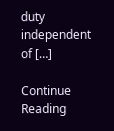duty independent of […]

Continue Reading